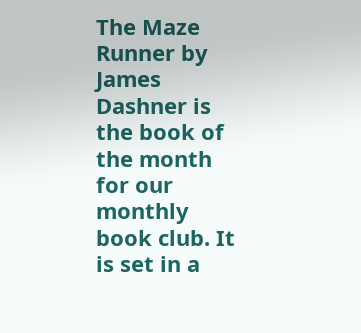The Maze Runner by James Dashner is the book of the month for our monthly book club. It is set in a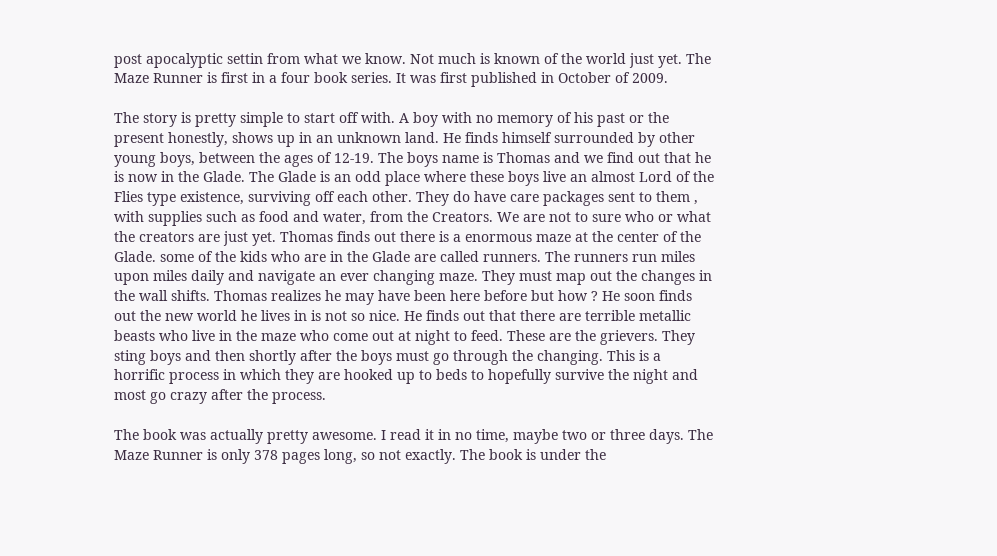post apocalyptic settin from what we know. Not much is known of the world just yet. The Maze Runner is first in a four book series. It was first published in October of 2009.

The story is pretty simple to start off with. A boy with no memory of his past or the present honestly, shows up in an unknown land. He finds himself surrounded by other young boys, between the ages of 12-19. The boys name is Thomas and we find out that he is now in the Glade. The Glade is an odd place where these boys live an almost Lord of the Flies type existence, surviving off each other. They do have care packages sent to them , with supplies such as food and water, from the Creators. We are not to sure who or what the creators are just yet. Thomas finds out there is a enormous maze at the center of the Glade. some of the kids who are in the Glade are called runners. The runners run miles upon miles daily and navigate an ever changing maze. They must map out the changes in the wall shifts. Thomas realizes he may have been here before but how ? He soon finds out the new world he lives in is not so nice. He finds out that there are terrible metallic beasts who live in the maze who come out at night to feed. These are the grievers. They sting boys and then shortly after the boys must go through the changing. This is a horrific process in which they are hooked up to beds to hopefully survive the night and most go crazy after the process.

The book was actually pretty awesome. I read it in no time, maybe two or three days. The Maze Runner is only 378 pages long, so not exactly. The book is under the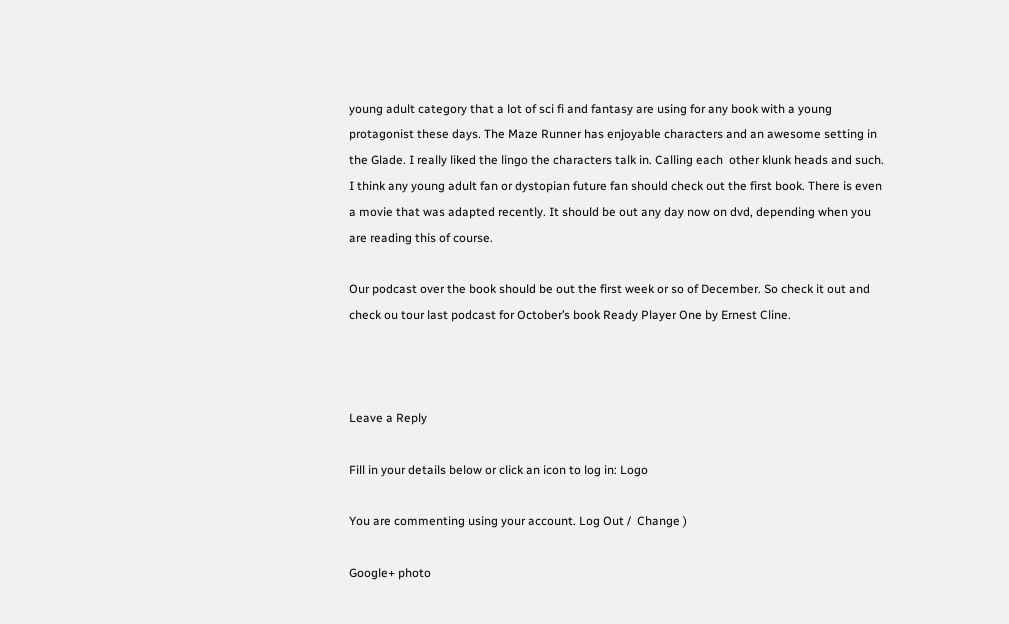young adult category that a lot of sci fi and fantasy are using for any book with a young protagonist these days. The Maze Runner has enjoyable characters and an awesome setting in the Glade. I really liked the lingo the characters talk in. Calling each  other klunk heads and such. I think any young adult fan or dystopian future fan should check out the first book. There is even a movie that was adapted recently. It should be out any day now on dvd, depending when you are reading this of course.

Our podcast over the book should be out the first week or so of December. So check it out and check ou tour last podcast for October’s book Ready Player One by Ernest Cline.



Leave a Reply

Fill in your details below or click an icon to log in: Logo

You are commenting using your account. Log Out /  Change )

Google+ photo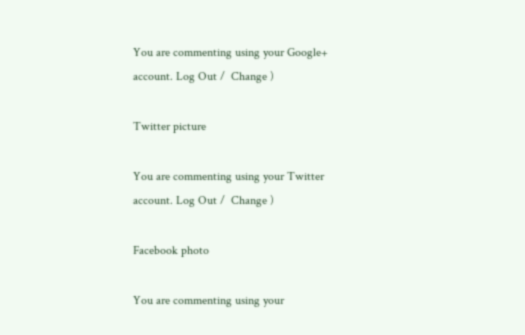You are commenting using your Google+ account. Log Out /  Change )

Twitter picture

You are commenting using your Twitter account. Log Out /  Change )

Facebook photo

You are commenting using your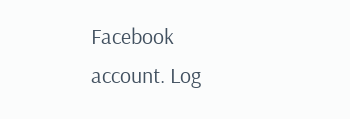Facebook account. Log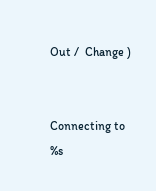Out /  Change )


Connecting to %s